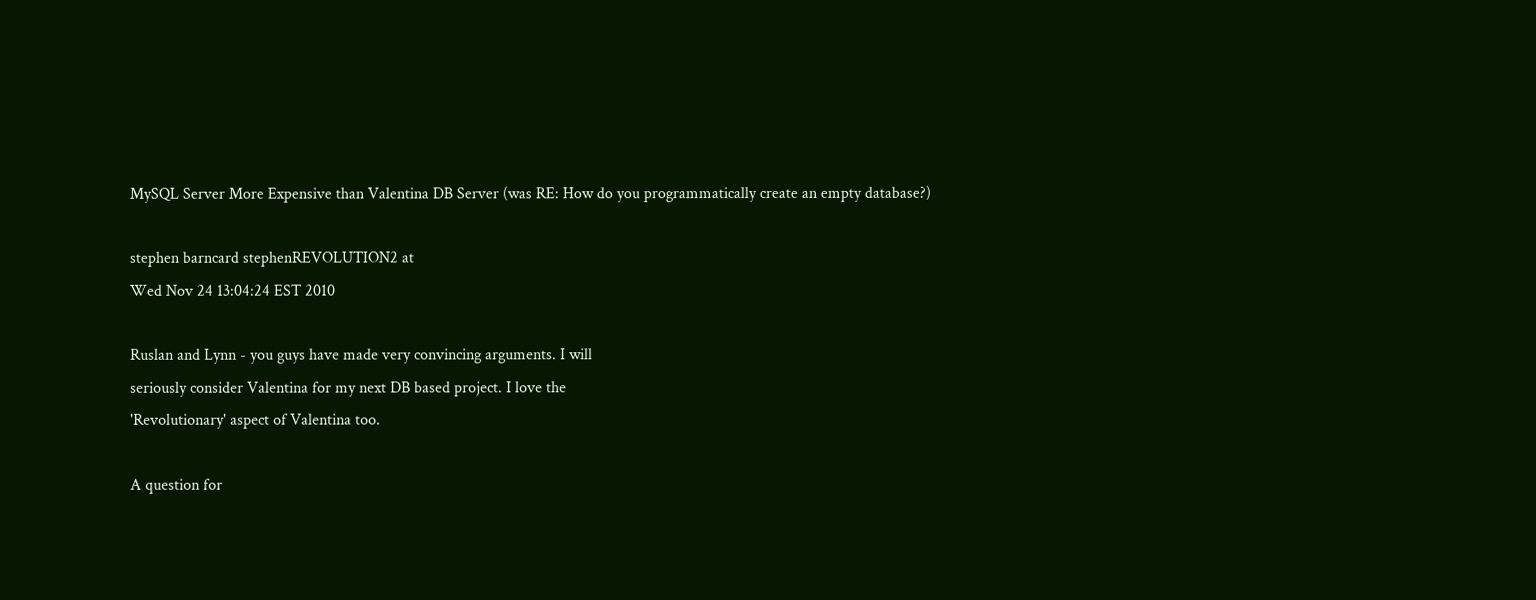MySQL Server More Expensive than Valentina DB Server (was RE: How do you programmatically create an empty database?)

stephen barncard stephenREVOLUTION2 at
Wed Nov 24 13:04:24 EST 2010

Ruslan and Lynn - you guys have made very convincing arguments. I will
seriously consider Valentina for my next DB based project. I love the
'Revolutionary' aspect of Valentina too.

A question for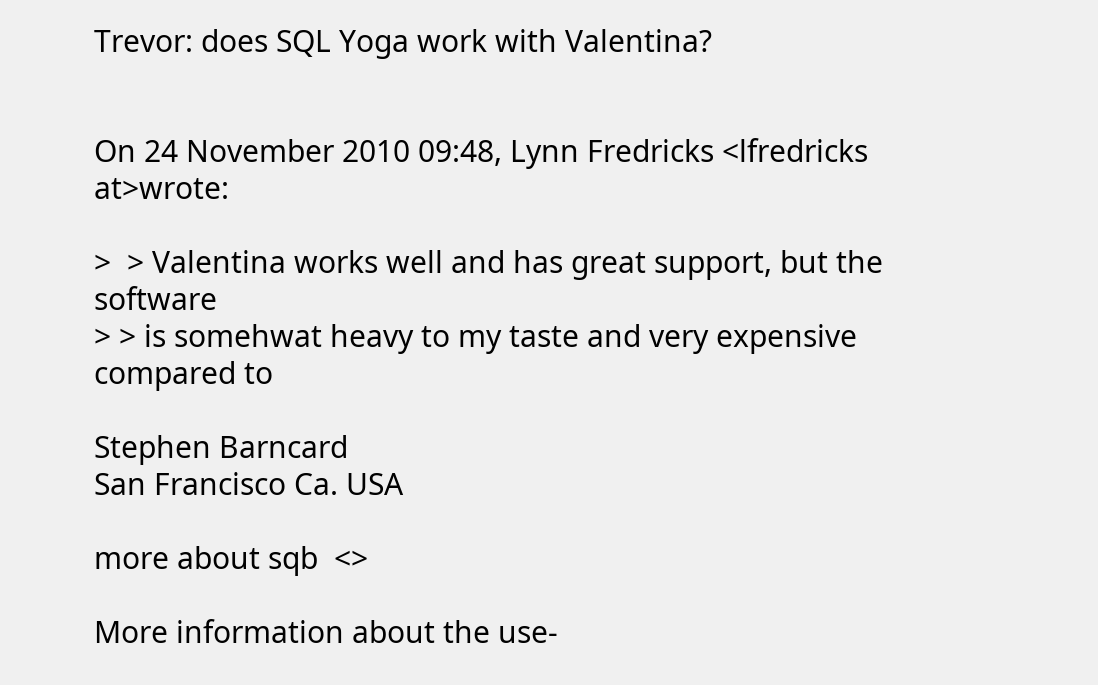Trevor: does SQL Yoga work with Valentina?


On 24 November 2010 09:48, Lynn Fredricks <lfredricks at>wrote:

>  > Valentina works well and has great support, but the software
> > is somehwat heavy to my taste and very expensive compared to

Stephen Barncard
San Francisco Ca. USA

more about sqb  <>

More information about the use-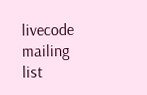livecode mailing list